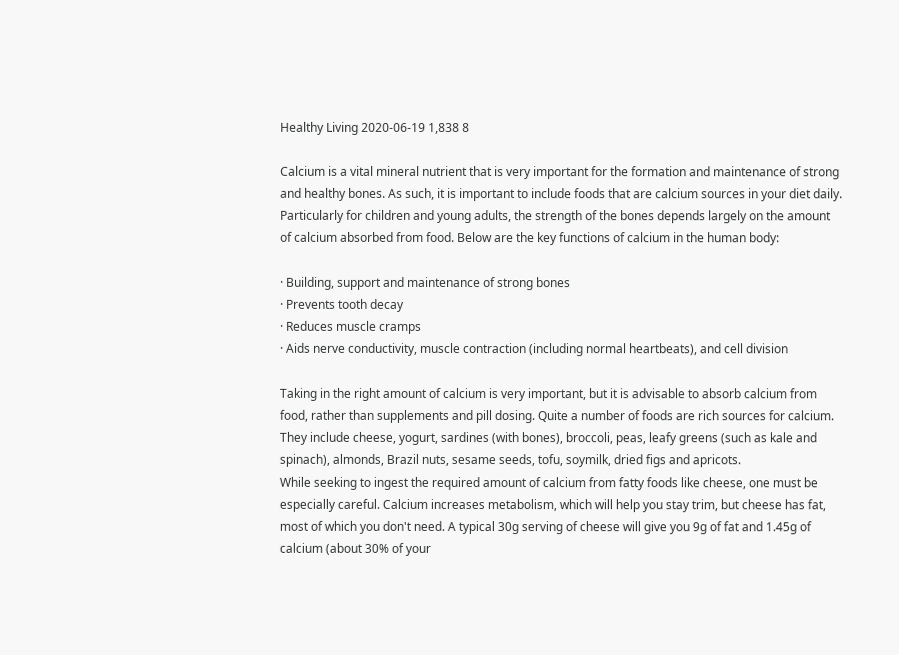Healthy Living 2020-06-19 1,838 8

Calcium is a vital mineral nutrient that is very important for the formation and maintenance of strong and healthy bones. As such, it is important to include foods that are calcium sources in your diet daily. Particularly for children and young adults, the strength of the bones depends largely on the amount of calcium absorbed from food. Below are the key functions of calcium in the human body:

· Building, support and maintenance of strong bones
· Prevents tooth decay
· Reduces muscle cramps
· Aids nerve conductivity, muscle contraction (including normal heartbeats), and cell division

Taking in the right amount of calcium is very important, but it is advisable to absorb calcium from food, rather than supplements and pill dosing. Quite a number of foods are rich sources for calcium. They include cheese, yogurt, sardines (with bones), broccoli, peas, leafy greens (such as kale and spinach), almonds, Brazil nuts, sesame seeds, tofu, soymilk, dried figs and apricots.
While seeking to ingest the required amount of calcium from fatty foods like cheese, one must be especially careful. Calcium increases metabolism, which will help you stay trim, but cheese has fat, most of which you don't need. A typical 30g serving of cheese will give you 9g of fat and 1.45g of calcium (about 30% of your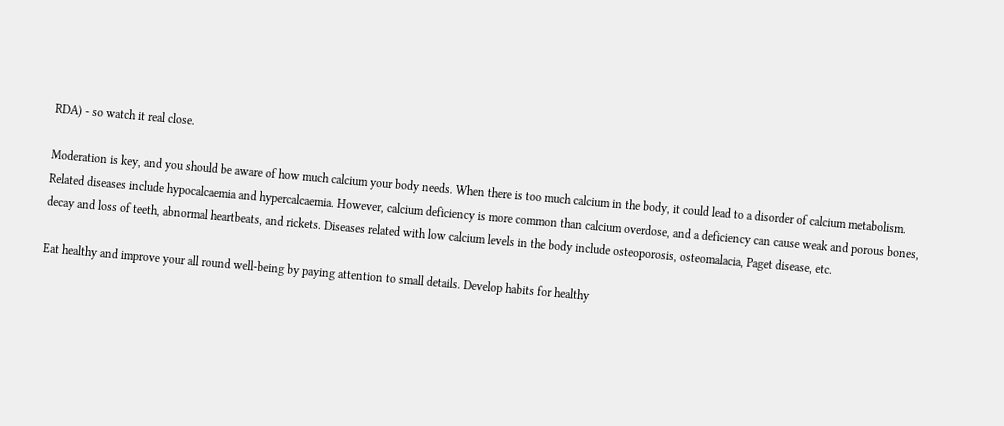RDA) - so watch it real close.

Moderation is key, and you should be aware of how much calcium your body needs. When there is too much calcium in the body, it could lead to a disorder of calcium metabolism. Related diseases include hypocalcaemia and hypercalcaemia. However, calcium deficiency is more common than calcium overdose, and a deficiency can cause weak and porous bones, decay and loss of teeth, abnormal heartbeats, and rickets. Diseases related with low calcium levels in the body include osteoporosis, osteomalacia, Paget disease, etc.

Eat healthy and improve your all round well-being by paying attention to small details. Develop habits for healthy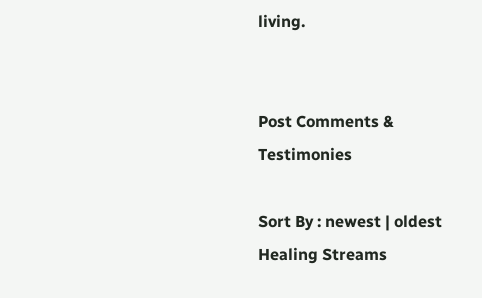living.


Post Comments & Testimonies

Sort By : newest | oldest
Healing Streams